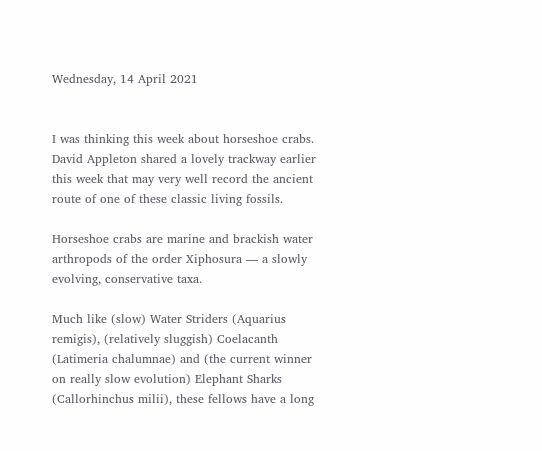Wednesday, 14 April 2021


I was thinking this week about horseshoe crabs. David Appleton shared a lovely trackway earlier this week that may very well record the ancient route of one of these classic living fossils.

Horseshoe crabs are marine and brackish water arthropods of the order Xiphosura — a slowly evolving, conservative taxa.

Much like (slow) Water Striders (Aquarius remigis), (relatively sluggish) Coelacanth (Latimeria chalumnae) and (the current winner on really slow evolution) Elephant Sharks (Callorhinchus milii), these fellows have a long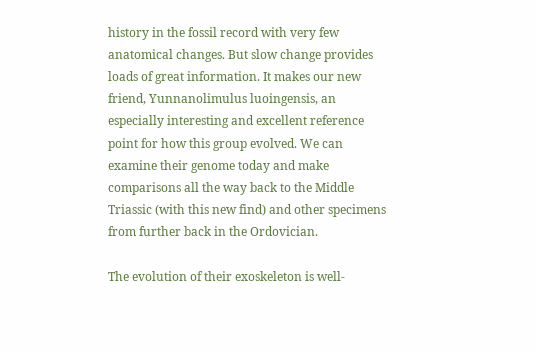history in the fossil record with very few anatomical changes. But slow change provides loads of great information. It makes our new friend, Yunnanolimulus luoingensis, an especially interesting and excellent reference point for how this group evolved. We can examine their genome today and make comparisons all the way back to the Middle Triassic (with this new find) and other specimens from further back in the Ordovician.

The evolution of their exoskeleton is well-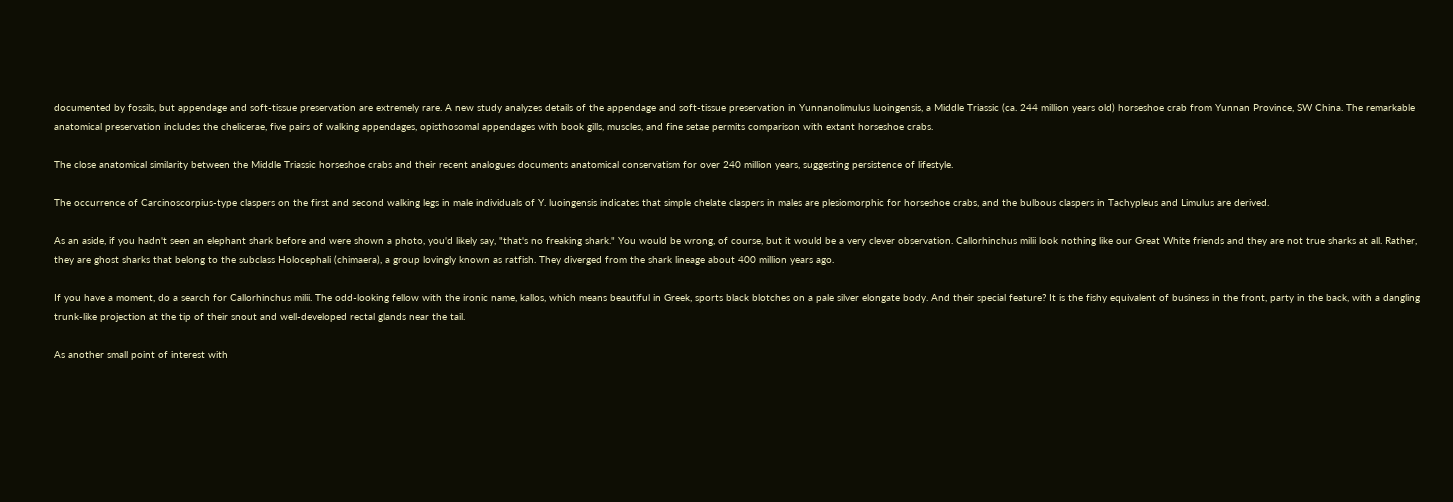documented by fossils, but appendage and soft-tissue preservation are extremely rare. A new study analyzes details of the appendage and soft-tissue preservation in Yunnanolimulus luoingensis, a Middle Triassic (ca. 244 million years old) horseshoe crab from Yunnan Province, SW China. The remarkable anatomical preservation includes the chelicerae, five pairs of walking appendages, opisthosomal appendages with book gills, muscles, and fine setae permits comparison with extant horseshoe crabs.

The close anatomical similarity between the Middle Triassic horseshoe crabs and their recent analogues documents anatomical conservatism for over 240 million years, suggesting persistence of lifestyle.

The occurrence of Carcinoscorpius-type claspers on the first and second walking legs in male individuals of Y. luoingensis indicates that simple chelate claspers in males are plesiomorphic for horseshoe crabs, and the bulbous claspers in Tachypleus and Limulus are derived.

As an aside, if you hadn't seen an elephant shark before and were shown a photo, you'd likely say, "that's no freaking shark." You would be wrong, of course, but it would be a very clever observation. Callorhinchus milii look nothing like our Great White friends and they are not true sharks at all. Rather, they are ghost sharks that belong to the subclass Holocephali (chimaera), a group lovingly known as ratfish. They diverged from the shark lineage about 400 million years ago.

If you have a moment, do a search for Callorhinchus milii. The odd-looking fellow with the ironic name, kallos, which means beautiful in Greek, sports black blotches on a pale silver elongate body. And their special feature? It is the fishy equivalent of business in the front, party in the back, with a dangling trunk-like projection at the tip of their snout and well-developed rectal glands near the tail.

As another small point of interest with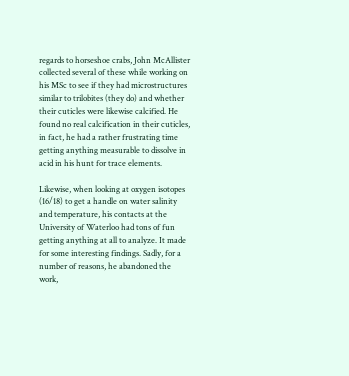regards to horseshoe crabs, John McAllister collected several of these while working on his MSc to see if they had microstructures similar to trilobites (they do) and whether their cuticles were likewise calcified. He found no real calcification in their cuticles, in fact, he had a rather frustrating time getting anything measurable to dissolve in acid in his hunt for trace elements.

Likewise, when looking at oxygen isotopes (16/18) to get a handle on water salinity and temperature, his contacts at the University of Waterloo had tons of fun getting anything at all to analyze. It made for some interesting findings. Sadly, for a number of reasons, he abandoned the work,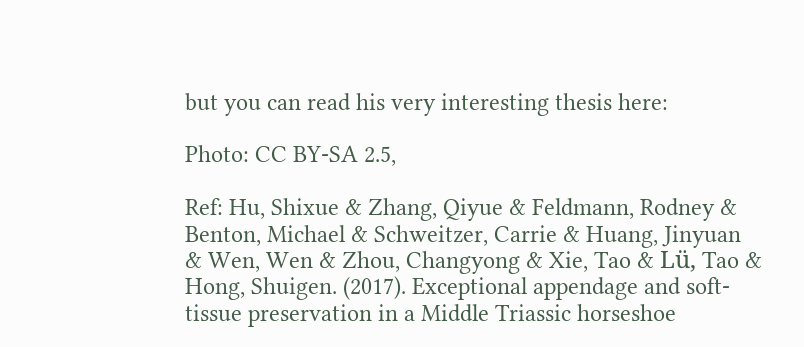but you can read his very interesting thesis here:

Photo: CC BY-SA 2.5,

Ref: Hu, Shixue & Zhang, Qiyue & Feldmann, Rodney & Benton, Michael & Schweitzer, Carrie & Huang, Jinyuan & Wen, Wen & Zhou, Changyong & Xie, Tao & Lü, Tao & Hong, Shuigen. (2017). Exceptional appendage and soft-tissue preservation in a Middle Triassic horseshoe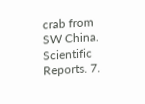crab from SW China. Scientific Reports. 7.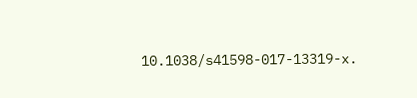10.1038/s41598-017-13319-x.